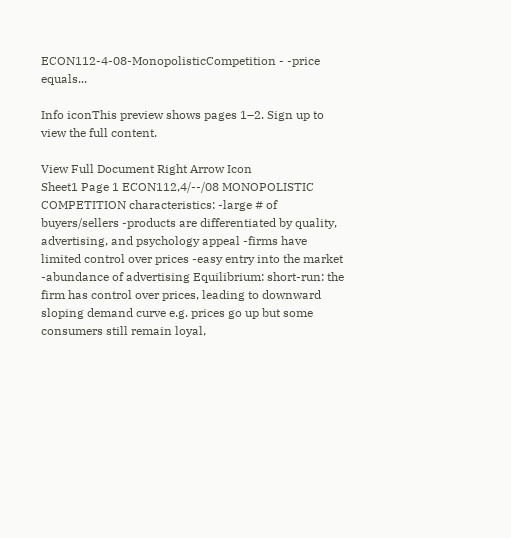ECON112-4-08-MonopolisticCompetition - -price equals...

Info iconThis preview shows pages 1–2. Sign up to view the full content.

View Full Document Right Arrow Icon
Sheet1 Page 1 ECON112,4/--/08 MONOPOLISTIC COMPETITION characteristics: -large # of buyers/sellers -products are differentiated by quality, advertising, and psychology appeal -firms have limited control over prices -easy entry into the market -abundance of advertising Equilibrium: short-run: the firm has control over prices, leading to downward sloping demand curve e.g. prices go up but some consumers still remain loyal,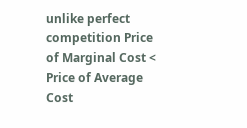unlike perfect competition Price of Marginal Cost < Price of Average Cost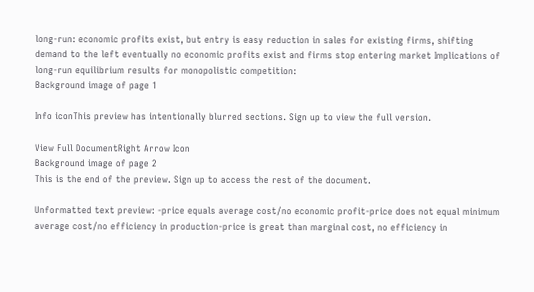long-run: economic profits exist, but entry is easy reduction in sales for existing firms, shifting demand to the left eventually no economic profits exist and firms stop entering market Implications of long-run equilibrium results for monopolistic competition:
Background image of page 1

Info iconThis preview has intentionally blurred sections. Sign up to view the full version.

View Full DocumentRight Arrow Icon
Background image of page 2
This is the end of the preview. Sign up to access the rest of the document.

Unformatted text preview: -price equals average cost/no economic profit-price does not equal minimum average cost/no efficiency in production-price is great than marginal cost, no efficiency in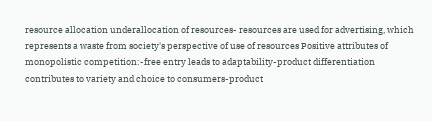resource allocation underallocation of resources- resources are used for advertising, which represents a waste from society's perspective of use of resources Positive attributes of monopolistic competition:-free entry leads to adaptability-product differentiation contributes to variety and choice to consumers-product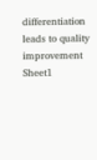differentiation leads to quality improvement Sheet1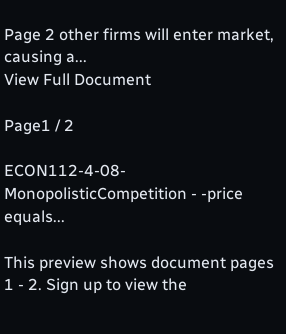Page 2 other firms will enter market, causing a...
View Full Document

Page1 / 2

ECON112-4-08-MonopolisticCompetition - -price equals...

This preview shows document pages 1 - 2. Sign up to view the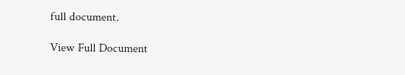full document.

View Full Document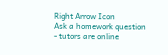Right Arrow Icon
Ask a homework question - tutors are online